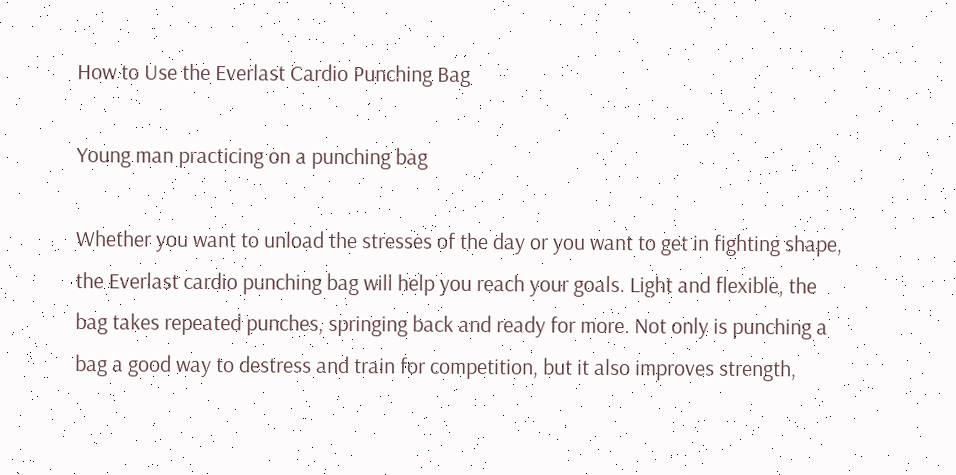How to Use the Everlast Cardio Punching Bag

Young man practicing on a punching bag

Whether you want to unload the stresses of the day or you want to get in fighting shape, the Everlast cardio punching bag will help you reach your goals. Light and flexible, the bag takes repeated punches, springing back and ready for more. Not only is punching a bag a good way to destress and train for competition, but it also improves strength,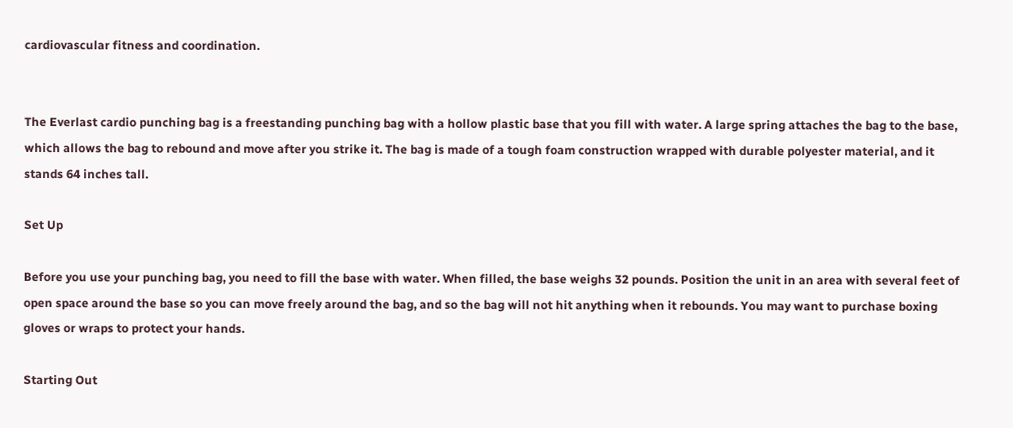cardiovascular fitness and coordination.


The Everlast cardio punching bag is a freestanding punching bag with a hollow plastic base that you fill with water. A large spring attaches the bag to the base, which allows the bag to rebound and move after you strike it. The bag is made of a tough foam construction wrapped with durable polyester material, and it stands 64 inches tall.

Set Up

Before you use your punching bag, you need to fill the base with water. When filled, the base weighs 32 pounds. Position the unit in an area with several feet of open space around the base so you can move freely around the bag, and so the bag will not hit anything when it rebounds. You may want to purchase boxing gloves or wraps to protect your hands.

Starting Out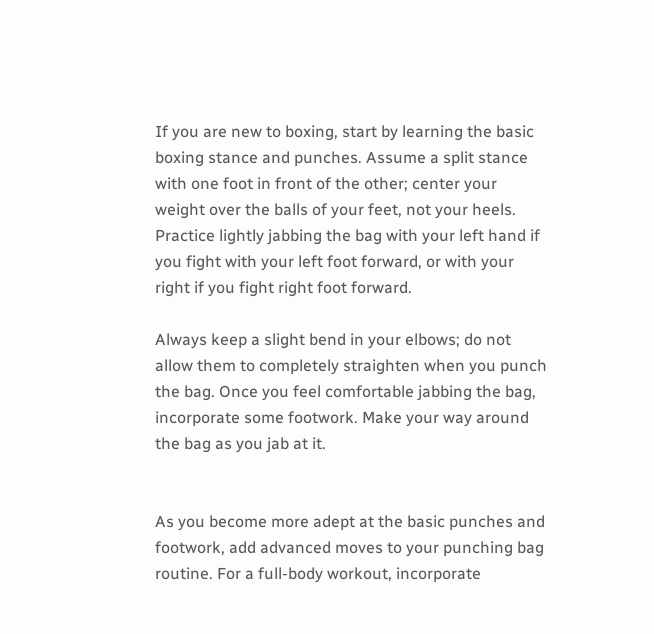If you are new to boxing, start by learning the basic boxing stance and punches. Assume a split stance with one foot in front of the other; center your weight over the balls of your feet, not your heels. Practice lightly jabbing the bag with your left hand if you fight with your left foot forward, or with your right if you fight right foot forward.

Always keep a slight bend in your elbows; do not allow them to completely straighten when you punch the bag. Once you feel comfortable jabbing the bag, incorporate some footwork. Make your way around the bag as you jab at it.


As you become more adept at the basic punches and footwork, add advanced moves to your punching bag routine. For a full-body workout, incorporate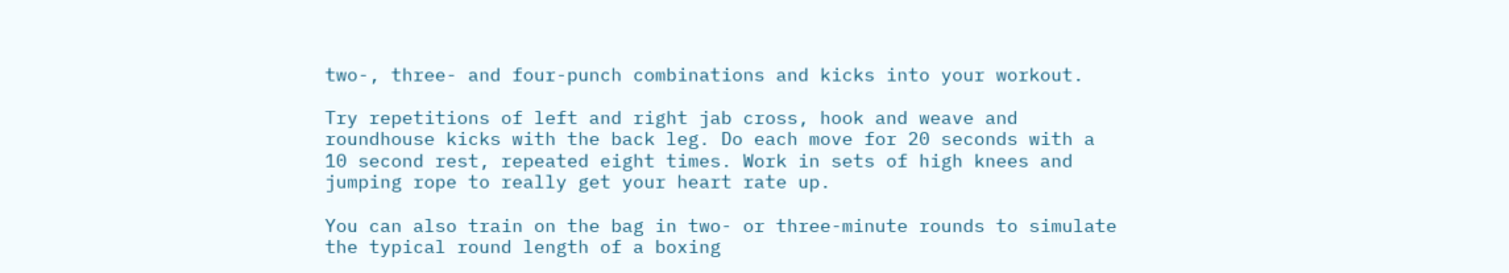two-, three- and four-punch combinations and kicks into your workout.

Try repetitions of left and right jab cross, hook and weave and roundhouse kicks with the back leg. Do each move for 20 seconds with a 10 second rest, repeated eight times. Work in sets of high knees and jumping rope to really get your heart rate up.

You can also train on the bag in two- or three-minute rounds to simulate the typical round length of a boxing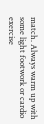match. Always warm up with some light footwork or cardio exercise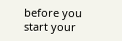before you start your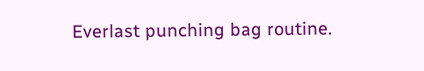Everlast punching bag routine.